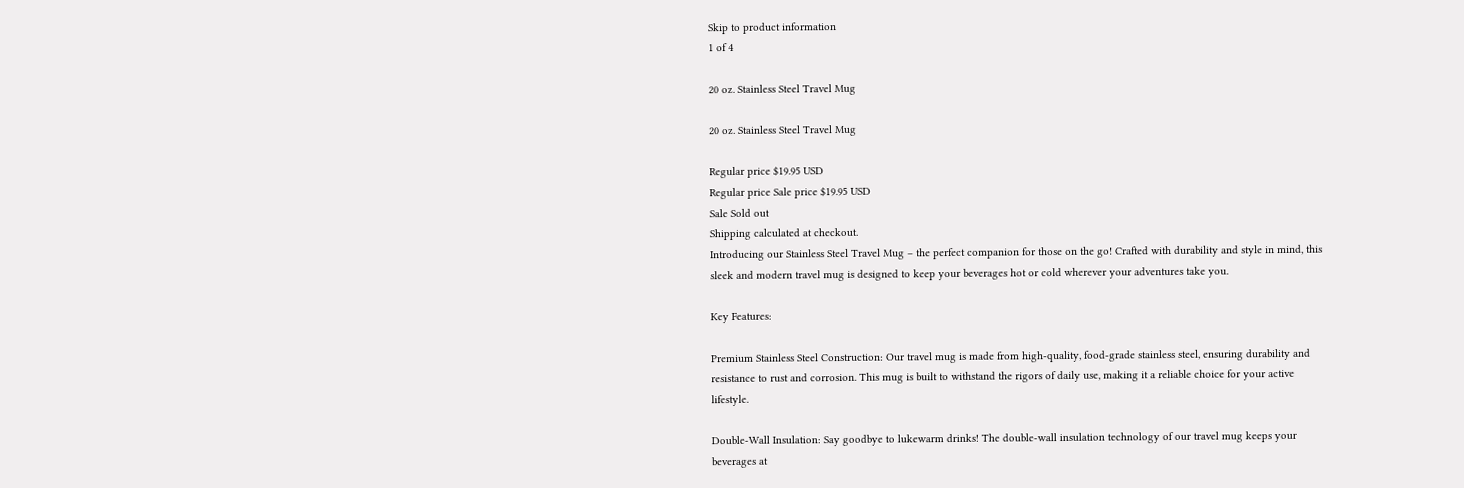Skip to product information
1 of 4

20 oz. Stainless Steel Travel Mug

20 oz. Stainless Steel Travel Mug

Regular price $19.95 USD
Regular price Sale price $19.95 USD
Sale Sold out
Shipping calculated at checkout.
Introducing our Stainless Steel Travel Mug – the perfect companion for those on the go! Crafted with durability and style in mind, this sleek and modern travel mug is designed to keep your beverages hot or cold wherever your adventures take you.

Key Features:

Premium Stainless Steel Construction: Our travel mug is made from high-quality, food-grade stainless steel, ensuring durability and resistance to rust and corrosion. This mug is built to withstand the rigors of daily use, making it a reliable choice for your active lifestyle.

Double-Wall Insulation: Say goodbye to lukewarm drinks! The double-wall insulation technology of our travel mug keeps your beverages at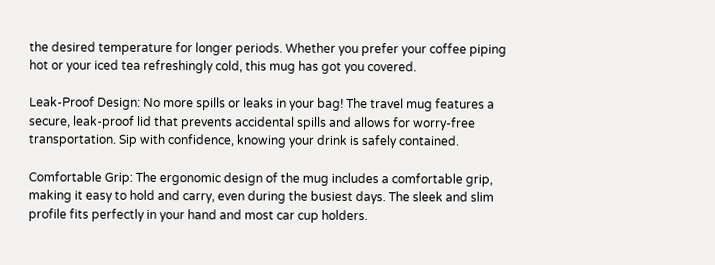the desired temperature for longer periods. Whether you prefer your coffee piping hot or your iced tea refreshingly cold, this mug has got you covered.

Leak-Proof Design: No more spills or leaks in your bag! The travel mug features a secure, leak-proof lid that prevents accidental spills and allows for worry-free transportation. Sip with confidence, knowing your drink is safely contained.

Comfortable Grip: The ergonomic design of the mug includes a comfortable grip, making it easy to hold and carry, even during the busiest days. The sleek and slim profile fits perfectly in your hand and most car cup holders.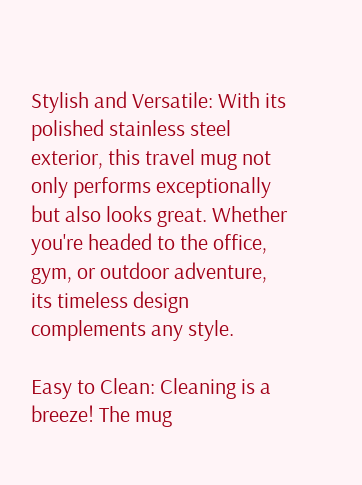Stylish and Versatile: With its polished stainless steel exterior, this travel mug not only performs exceptionally but also looks great. Whether you're headed to the office, gym, or outdoor adventure, its timeless design complements any style.

Easy to Clean: Cleaning is a breeze! The mug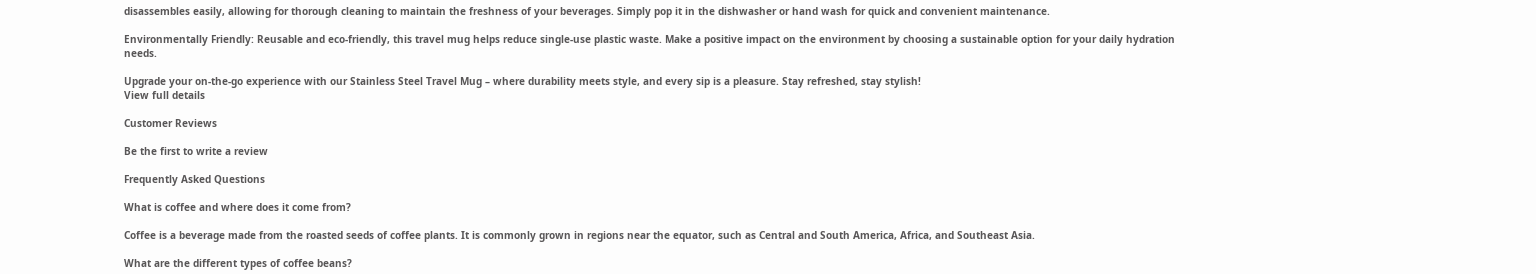disassembles easily, allowing for thorough cleaning to maintain the freshness of your beverages. Simply pop it in the dishwasher or hand wash for quick and convenient maintenance.

Environmentally Friendly: Reusable and eco-friendly, this travel mug helps reduce single-use plastic waste. Make a positive impact on the environment by choosing a sustainable option for your daily hydration needs.

Upgrade your on-the-go experience with our Stainless Steel Travel Mug – where durability meets style, and every sip is a pleasure. Stay refreshed, stay stylish!
View full details

Customer Reviews

Be the first to write a review

Frequently Asked Questions

What is coffee and where does it come from?

Coffee is a beverage made from the roasted seeds of coffee plants. It is commonly grown in regions near the equator, such as Central and South America, Africa, and Southeast Asia.

What are the different types of coffee beans?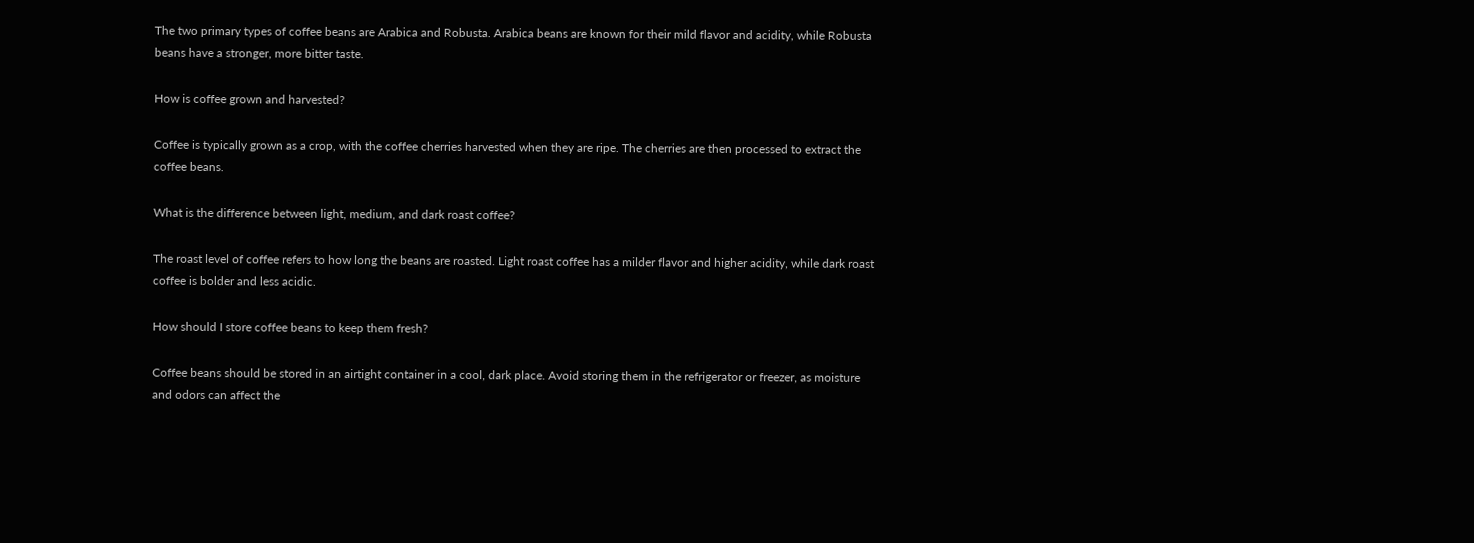The two primary types of coffee beans are Arabica and Robusta. Arabica beans are known for their mild flavor and acidity, while Robusta beans have a stronger, more bitter taste.

How is coffee grown and harvested?

Coffee is typically grown as a crop, with the coffee cherries harvested when they are ripe. The cherries are then processed to extract the coffee beans.

What is the difference between light, medium, and dark roast coffee?

The roast level of coffee refers to how long the beans are roasted. Light roast coffee has a milder flavor and higher acidity, while dark roast coffee is bolder and less acidic.

How should I store coffee beans to keep them fresh?

Coffee beans should be stored in an airtight container in a cool, dark place. Avoid storing them in the refrigerator or freezer, as moisture and odors can affect the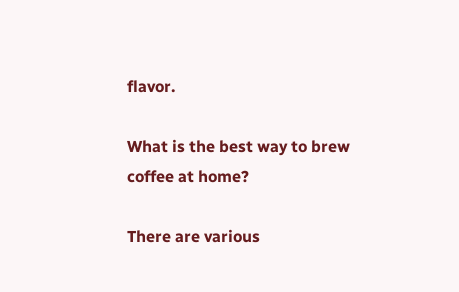flavor.

What is the best way to brew coffee at home?

There are various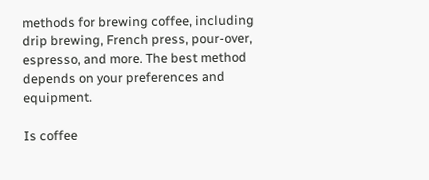methods for brewing coffee, including drip brewing, French press, pour-over, espresso, and more. The best method depends on your preferences and equipment.

Is coffee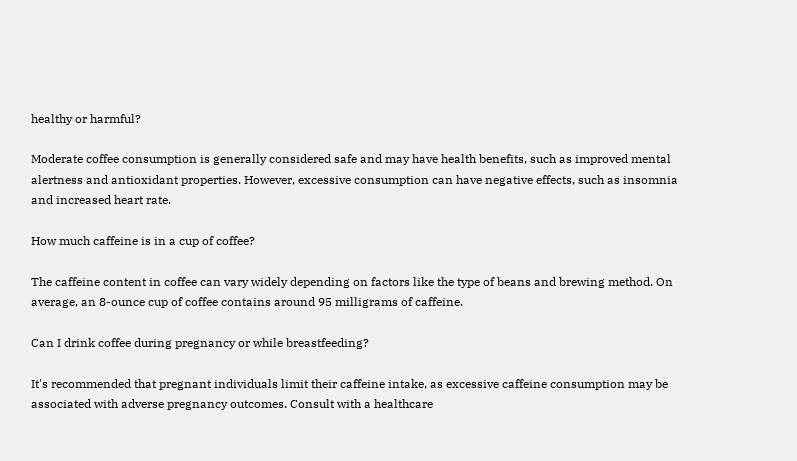healthy or harmful?

Moderate coffee consumption is generally considered safe and may have health benefits, such as improved mental alertness and antioxidant properties. However, excessive consumption can have negative effects, such as insomnia and increased heart rate.

How much caffeine is in a cup of coffee?

The caffeine content in coffee can vary widely depending on factors like the type of beans and brewing method. On average, an 8-ounce cup of coffee contains around 95 milligrams of caffeine.

Can I drink coffee during pregnancy or while breastfeeding?

It's recommended that pregnant individuals limit their caffeine intake, as excessive caffeine consumption may be associated with adverse pregnancy outcomes. Consult with a healthcare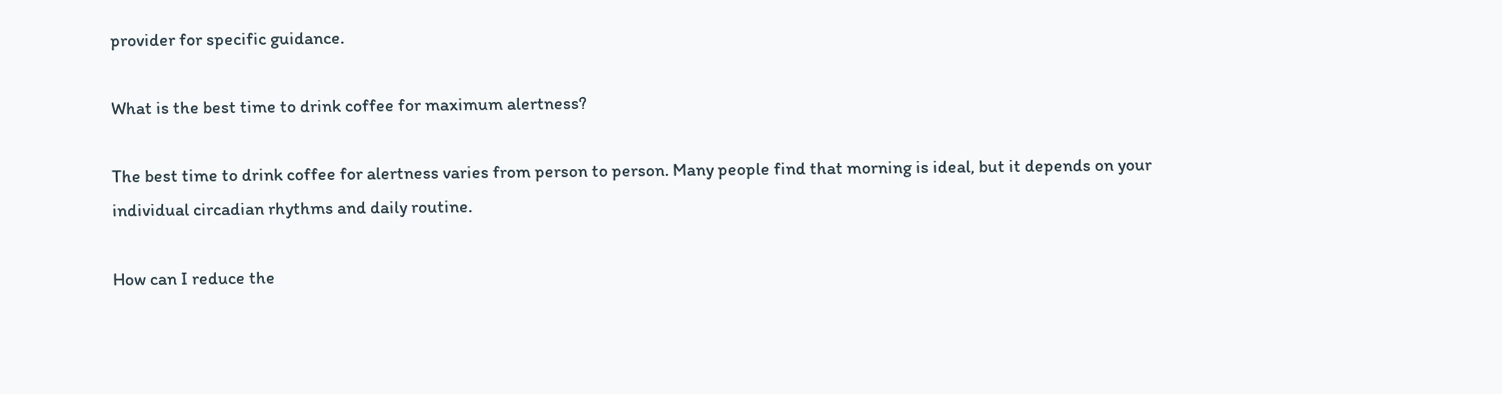provider for specific guidance.

What is the best time to drink coffee for maximum alertness?

The best time to drink coffee for alertness varies from person to person. Many people find that morning is ideal, but it depends on your individual circadian rhythms and daily routine.

How can I reduce the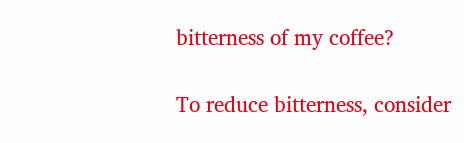bitterness of my coffee?

To reduce bitterness, consider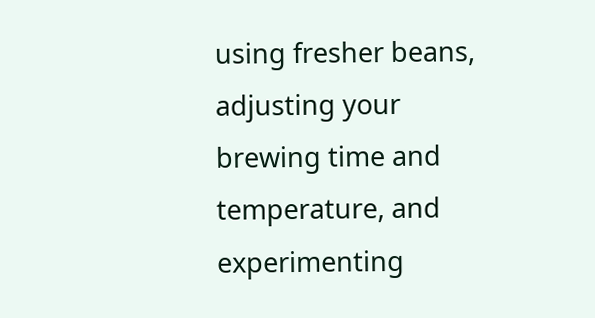using fresher beans, adjusting your brewing time and temperature, and experimenting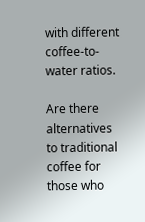with different coffee-to-water ratios.

Are there alternatives to traditional coffee for those who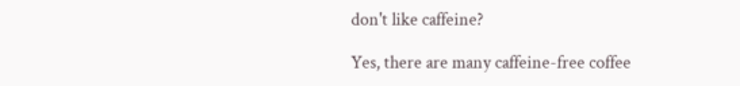don't like caffeine?

Yes, there are many caffeine-free coffee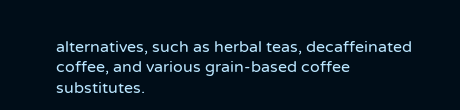alternatives, such as herbal teas, decaffeinated coffee, and various grain-based coffee substitutes.